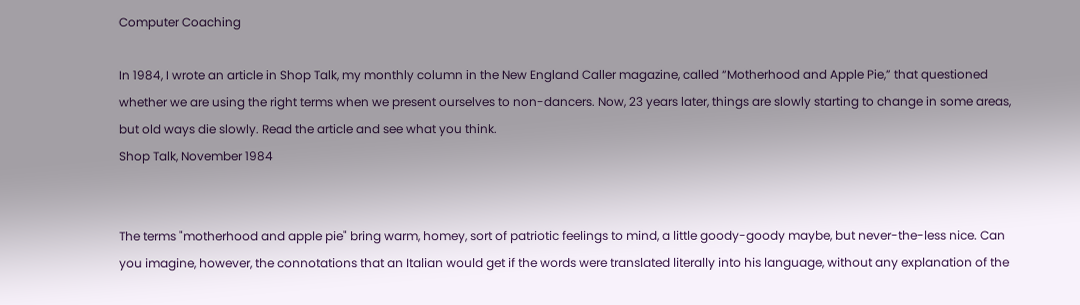Computer Coaching

In 1984, I wrote an article in Shop Talk, my monthly column in the New England Caller magazine, called “Motherhood and Apple Pie,” that questioned whether we are using the right terms when we present ourselves to non-dancers. Now, 23 years later, things are slowly starting to change in some areas, but old ways die slowly. Read the article and see what you think.
Shop Talk, November 1984


The terms "motherhood and apple pie" bring warm, homey, sort of patriotic feelings to mind, a little goody-goody maybe, but never-the-less nice. Can you imagine, however, the connotations that an Italian would get if the words were translated literally into his language, without any explanation of the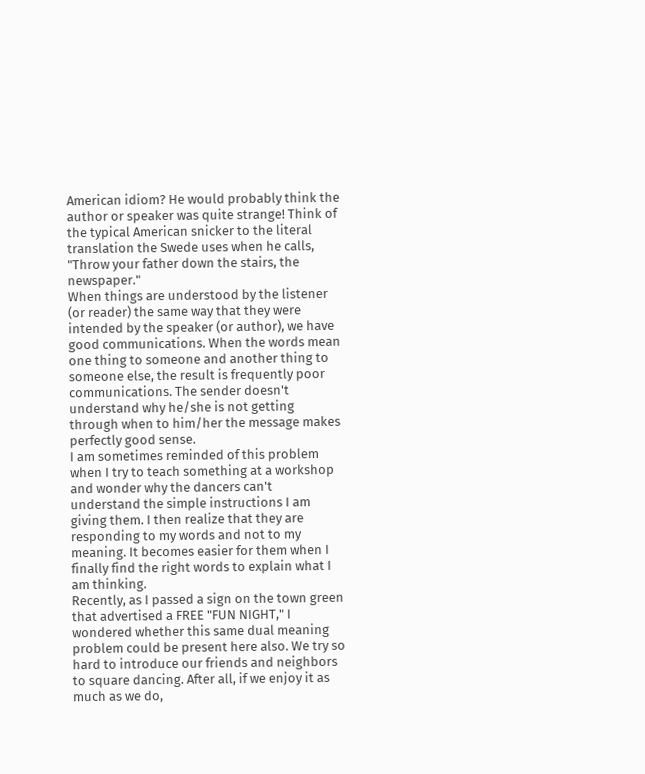American idiom? He would probably think the author or speaker was quite strange! Think of the typical American snicker to the literal translation the Swede uses when he calls, "Throw your father down the stairs, the newspaper."
When things are understood by the listener (or reader) the same way that they were intended by the speaker (or author), we have good communications. When the words mean one thing to someone and another thing to someone else, the result is frequently poor communications. The sender doesn't understand why he/she is not getting through when to him/her the message makes perfectly good sense.
I am sometimes reminded of this problem when I try to teach something at a workshop and wonder why the dancers can't understand the simple instructions I am giving them. I then realize that they are responding to my words and not to my meaning. It becomes easier for them when I finally find the right words to explain what I am thinking.
Recently, as I passed a sign on the town green that advertised a FREE "FUN NIGHT," I wondered whether this same dual meaning problem could be present here also. We try so hard to introduce our friends and neighbors to square dancing. After all, if we enjoy it as much as we do,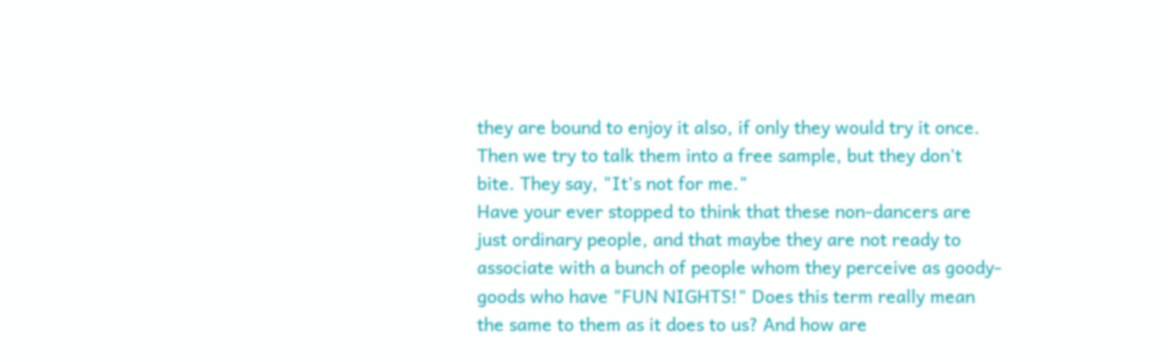they are bound to enjoy it also, if only they would try it once. Then we try to talk them into a free sample, but they don't bite. They say, "It's not for me."
Have your ever stopped to think that these non-dancers are just ordinary people, and that maybe they are not ready to associate with a bunch of people whom they perceive as goody-goods who have "FUN NIGHTS!" Does this term really mean the same to them as it does to us? And how are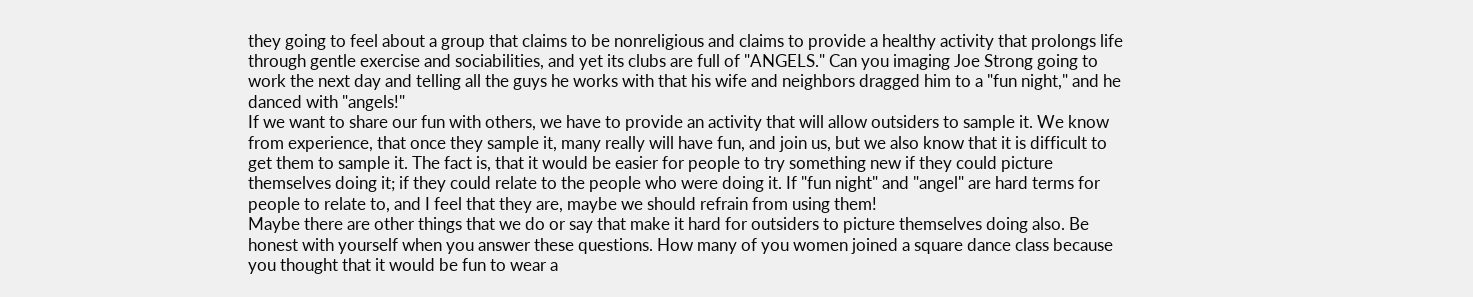they going to feel about a group that claims to be nonreligious and claims to provide a healthy activity that prolongs life through gentle exercise and sociabilities, and yet its clubs are full of "ANGELS." Can you imaging Joe Strong going to work the next day and telling all the guys he works with that his wife and neighbors dragged him to a "fun night," and he danced with "angels!"
If we want to share our fun with others, we have to provide an activity that will allow outsiders to sample it. We know from experience, that once they sample it, many really will have fun, and join us, but we also know that it is difficult to get them to sample it. The fact is, that it would be easier for people to try something new if they could picture themselves doing it; if they could relate to the people who were doing it. If "fun night" and "angel" are hard terms for people to relate to, and I feel that they are, maybe we should refrain from using them!
Maybe there are other things that we do or say that make it hard for outsiders to picture themselves doing also. Be honest with yourself when you answer these questions. How many of you women joined a square dance class because you thought that it would be fun to wear a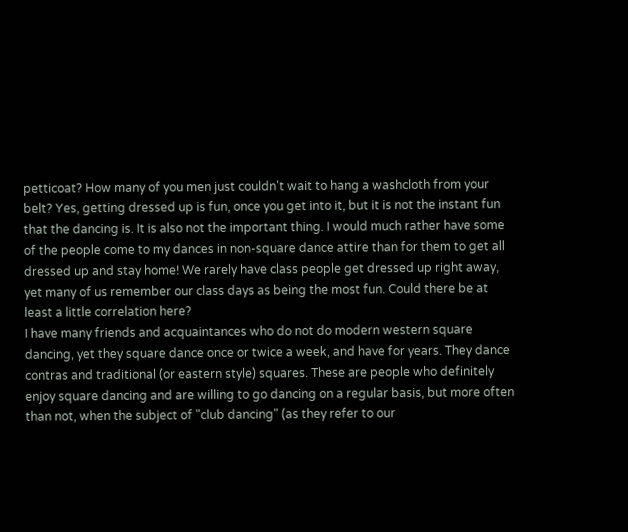petticoat? How many of you men just couldn't wait to hang a washcloth from your belt? Yes, getting dressed up is fun, once you get into it, but it is not the instant fun that the dancing is. It is also not the important thing. I would much rather have some of the people come to my dances in non-square dance attire than for them to get all dressed up and stay home! We rarely have class people get dressed up right away, yet many of us remember our class days as being the most fun. Could there be at least a little correlation here?
I have many friends and acquaintances who do not do modern western square dancing, yet they square dance once or twice a week, and have for years. They dance contras and traditional (or eastern style) squares. These are people who definitely enjoy square dancing and are willing to go dancing on a regular basis, but more often than not, when the subject of "club dancing" (as they refer to our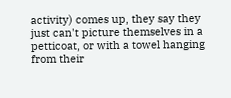activity) comes up, they say they just can't picture themselves in a petticoat, or with a towel hanging from their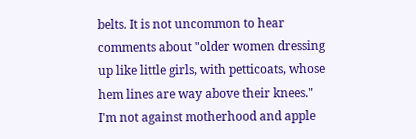belts. It is not uncommon to hear comments about "older women dressing up like little girls, with petticoats, whose hem lines are way above their knees."
I'm not against motherhood and apple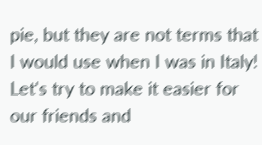pie, but they are not terms that I would use when I was in Italy! Let's try to make it easier for our friends and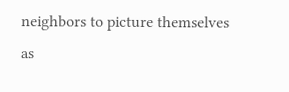neighbors to picture themselves as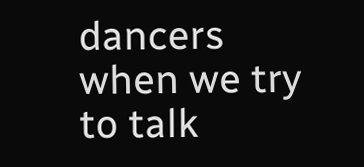dancers when we try to talk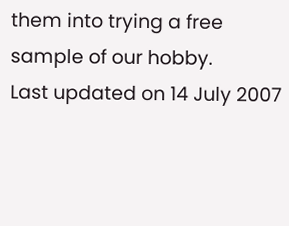them into trying a free sample of our hobby.
Last updated on 14 July 2007